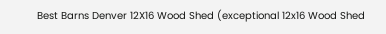Best Barns Denver 12X16 Wood Shed (exceptional 12x16 Wood Shed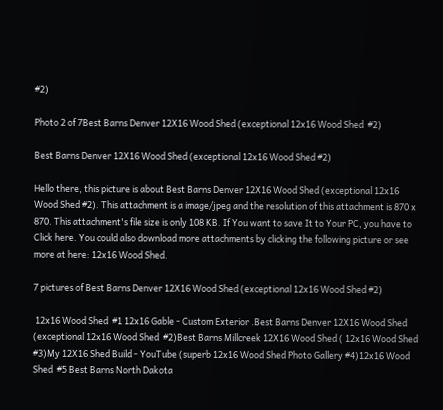#2)

Photo 2 of 7Best Barns Denver 12X16 Wood Shed (exceptional 12x16 Wood Shed  #2)

Best Barns Denver 12X16 Wood Shed (exceptional 12x16 Wood Shed #2)

Hello there, this picture is about Best Barns Denver 12X16 Wood Shed (exceptional 12x16 Wood Shed #2). This attachment is a image/jpeg and the resolution of this attachment is 870 x 870. This attachment's file size is only 108 KB. If You want to save It to Your PC, you have to Click here. You could also download more attachments by clicking the following picture or see more at here: 12x16 Wood Shed.

7 pictures of Best Barns Denver 12X16 Wood Shed (exceptional 12x16 Wood Shed #2)

 12x16 Wood Shed  #1 12x16 Gable - Custom Exterior .Best Barns Denver 12X16 Wood Shed (exceptional 12x16 Wood Shed  #2)Best Barns Millcreek 12X16 Wood Shed ( 12x16 Wood Shed #3)My 12X16 Shed Build - YouTube (superb 12x16 Wood Shed Photo Gallery #4)12x16 Wood Shed  #5 Best Barns North Dakota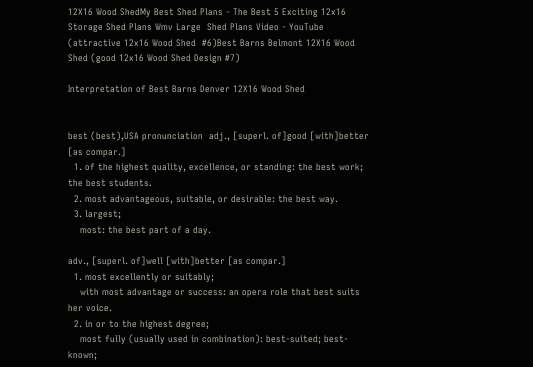12X16 Wood ShedMy Best Shed Plans - The Best 5 Exciting 12x16 Storage Shed Plans Wmv Large  Shed Plans Video - YouTube (attractive 12x16 Wood Shed  #6)Best Barns Belmont 12X16 Wood Shed (good 12x16 Wood Shed Design #7)

Interpretation of Best Barns Denver 12X16 Wood Shed


best (best),USA pronunciation  adj., [superl. of]good [with]better [as compar.]
  1. of the highest quality, excellence, or standing: the best work; the best students.
  2. most advantageous, suitable, or desirable: the best way.
  3. largest;
    most: the best part of a day.

adv., [superl. of]well [with]better [as compar.]
  1. most excellently or suitably;
    with most advantage or success: an opera role that best suits her voice.
  2. in or to the highest degree;
    most fully (usually used in combination): best-suited; best-known;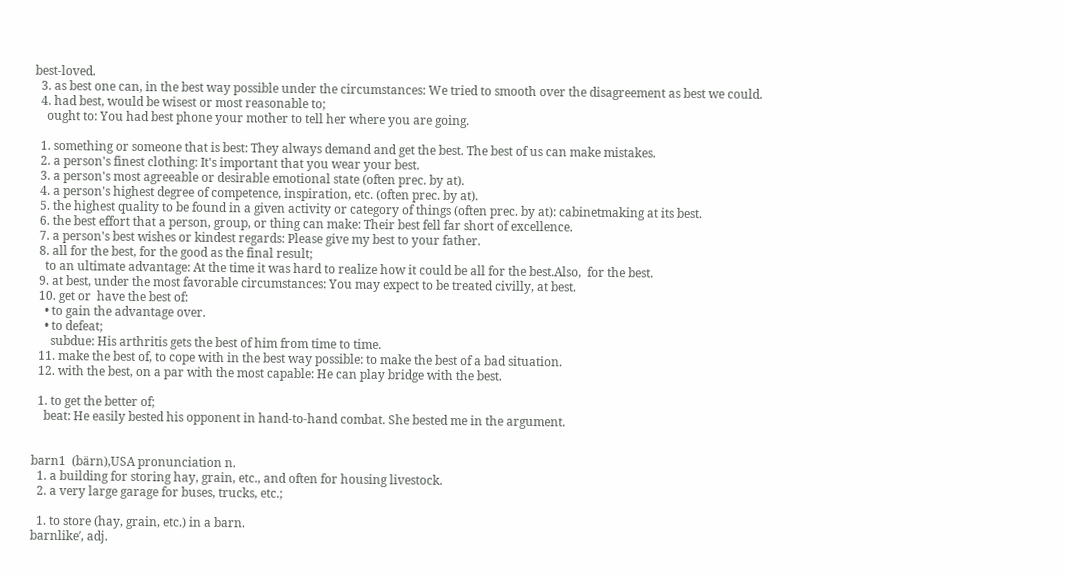best-loved.
  3. as best one can, in the best way possible under the circumstances: We tried to smooth over the disagreement as best we could.
  4. had best, would be wisest or most reasonable to;
    ought to: You had best phone your mother to tell her where you are going.

  1. something or someone that is best: They always demand and get the best. The best of us can make mistakes.
  2. a person's finest clothing: It's important that you wear your best.
  3. a person's most agreeable or desirable emotional state (often prec. by at).
  4. a person's highest degree of competence, inspiration, etc. (often prec. by at).
  5. the highest quality to be found in a given activity or category of things (often prec. by at): cabinetmaking at its best.
  6. the best effort that a person, group, or thing can make: Their best fell far short of excellence.
  7. a person's best wishes or kindest regards: Please give my best to your father.
  8. all for the best, for the good as the final result;
    to an ultimate advantage: At the time it was hard to realize how it could be all for the best.Also,  for the best.
  9. at best, under the most favorable circumstances: You may expect to be treated civilly, at best.
  10. get or  have the best of:
    • to gain the advantage over.
    • to defeat;
      subdue: His arthritis gets the best of him from time to time.
  11. make the best of, to cope with in the best way possible: to make the best of a bad situation.
  12. with the best, on a par with the most capable: He can play bridge with the best.

  1. to get the better of;
    beat: He easily bested his opponent in hand-to-hand combat. She bested me in the argument.


barn1  (bärn),USA pronunciation n.
  1. a building for storing hay, grain, etc., and often for housing livestock.
  2. a very large garage for buses, trucks, etc.;

  1. to store (hay, grain, etc.) in a barn.
barnlike′, adj.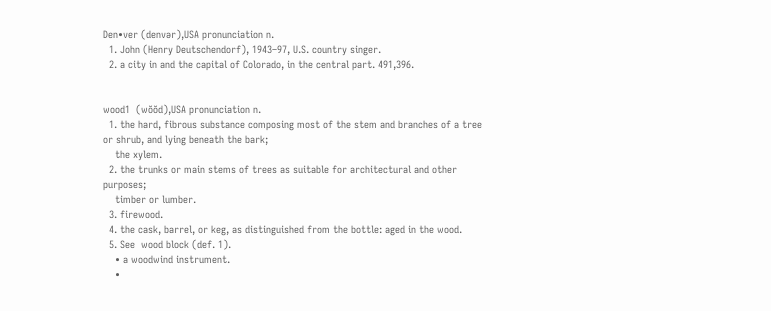Den•ver (denvər),USA pronunciation n.
  1. John (Henry Deutschendorf), 1943–97, U.S. country singer.
  2. a city in and the capital of Colorado, in the central part. 491,396.


wood1  (wŏŏd),USA pronunciation n.
  1. the hard, fibrous substance composing most of the stem and branches of a tree or shrub, and lying beneath the bark;
    the xylem.
  2. the trunks or main stems of trees as suitable for architectural and other purposes;
    timber or lumber.
  3. firewood.
  4. the cask, barrel, or keg, as distinguished from the bottle: aged in the wood.
  5. See  wood block (def. 1).
    • a woodwind instrument.
    •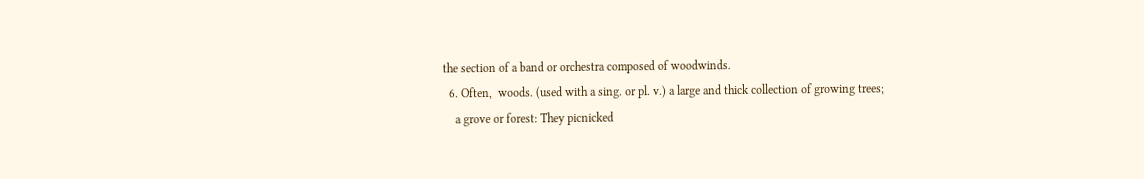the section of a band or orchestra composed of woodwinds.
  6. Often,  woods. (used with a sing. or pl. v.) a large and thick collection of growing trees;
    a grove or forest: They picnicked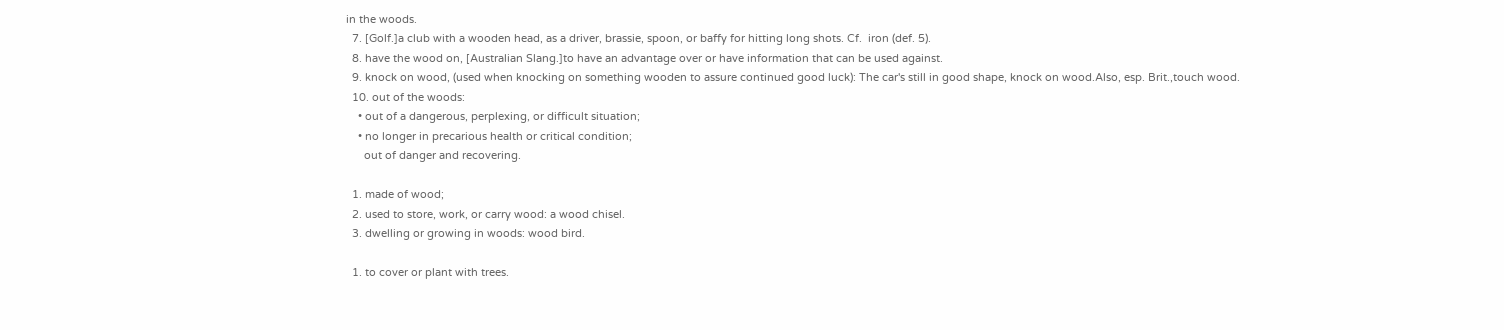in the woods.
  7. [Golf.]a club with a wooden head, as a driver, brassie, spoon, or baffy for hitting long shots. Cf.  iron (def. 5).
  8. have the wood on, [Australian Slang.]to have an advantage over or have information that can be used against.
  9. knock on wood, (used when knocking on something wooden to assure continued good luck): The car's still in good shape, knock on wood.Also, esp. Brit.,touch wood.
  10. out of the woods:
    • out of a dangerous, perplexing, or difficult situation;
    • no longer in precarious health or critical condition;
      out of danger and recovering.

  1. made of wood;
  2. used to store, work, or carry wood: a wood chisel.
  3. dwelling or growing in woods: wood bird.

  1. to cover or plant with trees.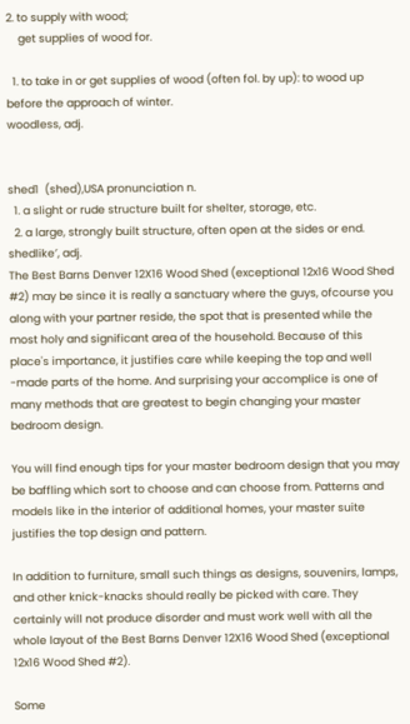2. to supply with wood;
    get supplies of wood for.

  1. to take in or get supplies of wood (often fol. by up): to wood up before the approach of winter.
woodless, adj.


shed1  (shed),USA pronunciation n.
  1. a slight or rude structure built for shelter, storage, etc.
  2. a large, strongly built structure, often open at the sides or end.
shedlike′, adj.
The Best Barns Denver 12X16 Wood Shed (exceptional 12x16 Wood Shed #2) may be since it is really a sanctuary where the guys, ofcourse you along with your partner reside, the spot that is presented while the most holy and significant area of the household. Because of this place's importance, it justifies care while keeping the top and well -made parts of the home. And surprising your accomplice is one of many methods that are greatest to begin changing your master bedroom design.

You will find enough tips for your master bedroom design that you may be baffling which sort to choose and can choose from. Patterns and models like in the interior of additional homes, your master suite justifies the top design and pattern.

In addition to furniture, small such things as designs, souvenirs, lamps, and other knick-knacks should really be picked with care. They certainly will not produce disorder and must work well with all the whole layout of the Best Barns Denver 12X16 Wood Shed (exceptional 12x16 Wood Shed #2).

Some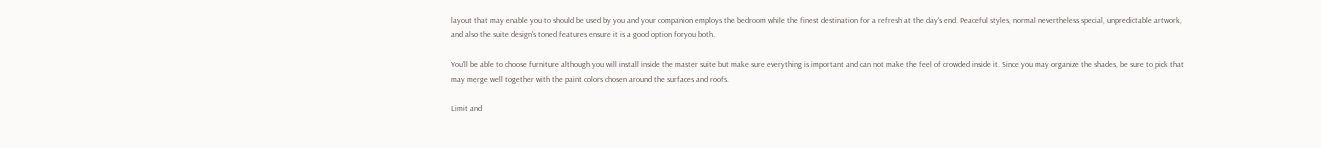layout that may enable you to should be used by you and your companion employs the bedroom while the finest destination for a refresh at the day's end. Peaceful styles, normal nevertheless special, unpredictable artwork, and also the suite design's toned features ensure it is a good option foryou both.

You'll be able to choose furniture although you will install inside the master suite but make sure everything is important and can not make the feel of crowded inside it. Since you may organize the shades, be sure to pick that may merge well together with the paint colors chosen around the surfaces and roofs.

Limit and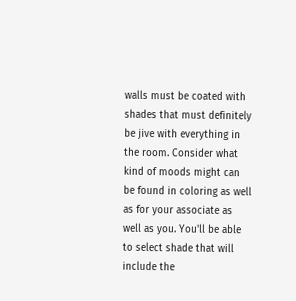walls must be coated with shades that must definitely be jive with everything in the room. Consider what kind of moods might can be found in coloring as well as for your associate as well as you. You'll be able to select shade that will include the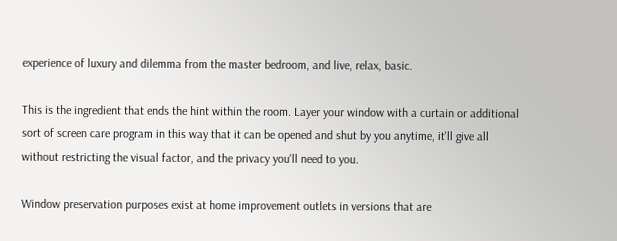experience of luxury and dilemma from the master bedroom, and live, relax, basic.

This is the ingredient that ends the hint within the room. Layer your window with a curtain or additional sort of screen care program in this way that it can be opened and shut by you anytime, it'll give all without restricting the visual factor, and the privacy you'll need to you.

Window preservation purposes exist at home improvement outlets in versions that are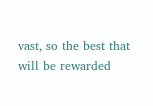vast, so the best that will be rewarded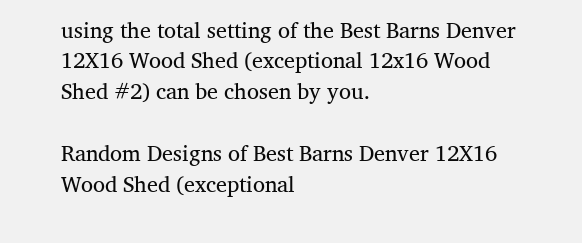using the total setting of the Best Barns Denver 12X16 Wood Shed (exceptional 12x16 Wood Shed #2) can be chosen by you.

Random Designs of Best Barns Denver 12X16 Wood Shed (exceptional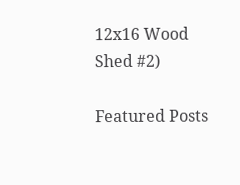12x16 Wood Shed #2)

Featured Posts